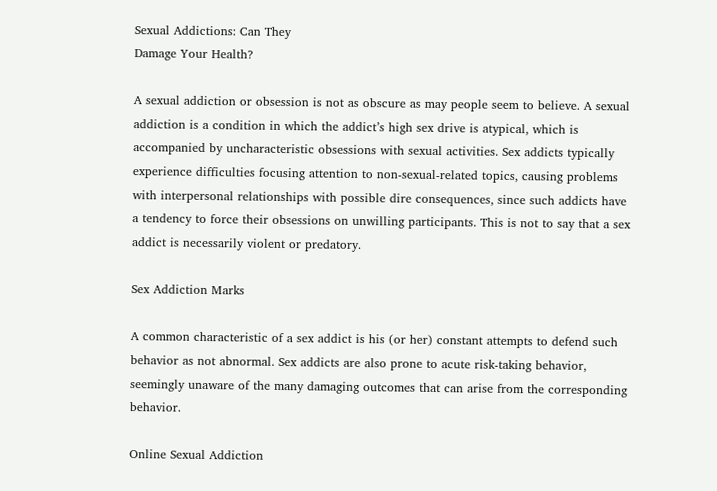Sexual Addictions: Can They
Damage Your Health?

A sexual addiction or obsession is not as obscure as may people seem to believe. A sexual addiction is a condition in which the addict’s high sex drive is atypical, which is accompanied by uncharacteristic obsessions with sexual activities. Sex addicts typically experience difficulties focusing attention to non-sexual-related topics, causing problems with interpersonal relationships with possible dire consequences, since such addicts have a tendency to force their obsessions on unwilling participants. This is not to say that a sex addict is necessarily violent or predatory.

Sex Addiction Marks

A common characteristic of a sex addict is his (or her) constant attempts to defend such behavior as not abnormal. Sex addicts are also prone to acute risk-taking behavior, seemingly unaware of the many damaging outcomes that can arise from the corresponding behavior.

Online Sexual Addiction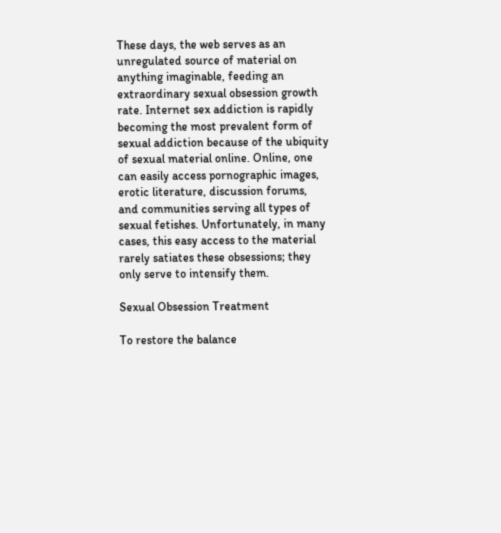These days, the web serves as an unregulated source of material on anything imaginable, feeding an extraordinary sexual obsession growth rate. Internet sex addiction is rapidly becoming the most prevalent form of sexual addiction because of the ubiquity of sexual material online. Online, one can easily access pornographic images, erotic literature, discussion forums, and communities serving all types of sexual fetishes. Unfortunately, in many cases, this easy access to the material rarely satiates these obsessions; they only serve to intensify them.

Sexual Obsession Treatment

To restore the balance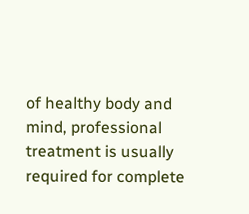of healthy body and mind, professional treatment is usually required for complete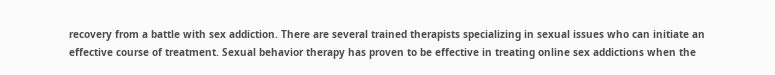recovery from a battle with sex addiction. There are several trained therapists specializing in sexual issues who can initiate an effective course of treatment. Sexual behavior therapy has proven to be effective in treating online sex addictions when the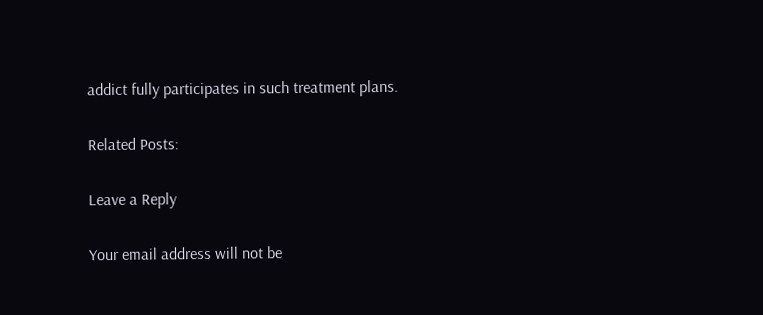addict fully participates in such treatment plans.

Related Posts:

Leave a Reply

Your email address will not be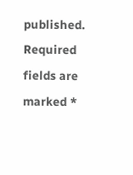published. Required fields are marked *